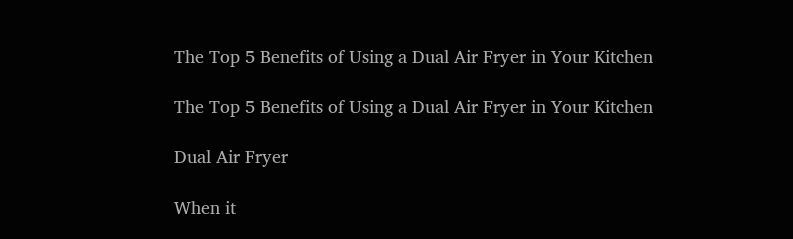The Top 5 Benefits of Using a Dual Air Fryer in Your Kitchen

The Top 5 Benefits of Using a Dual Air Fryer in Your Kitchen

Dual Air Fryer

When it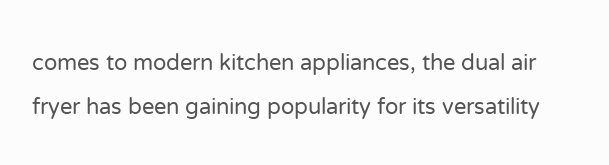comes to modern kitchen appliances, the dual air fryer has been gaining popularity for its versatility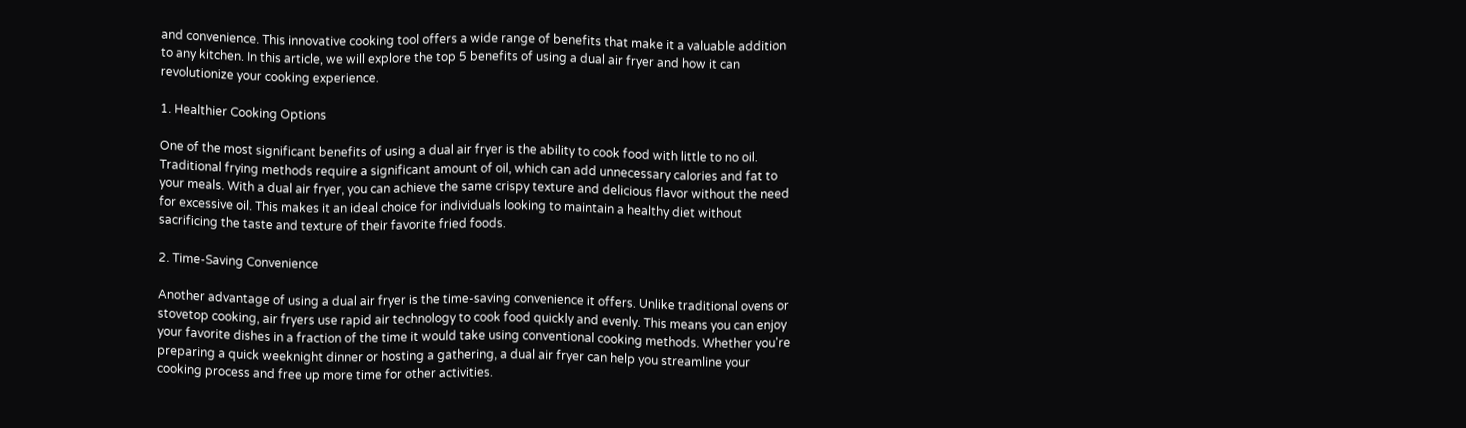and convenience. This innovative cooking tool offers a wide range of benefits that make it a valuable addition to any kitchen. In this article, we will explore the top 5 benefits of using a dual air fryer and how it can revolutionize your cooking experience.

1. Healthier Cooking Options

One of the most significant benefits of using a dual air fryer is the ability to cook food with little to no oil. Traditional frying methods require a significant amount of oil, which can add unnecessary calories and fat to your meals. With a dual air fryer, you can achieve the same crispy texture and delicious flavor without the need for excessive oil. This makes it an ideal choice for individuals looking to maintain a healthy diet without sacrificing the taste and texture of their favorite fried foods.

2. Time-Saving Convenience

Another advantage of using a dual air fryer is the time-saving convenience it offers. Unlike traditional ovens or stovetop cooking, air fryers use rapid air technology to cook food quickly and evenly. This means you can enjoy your favorite dishes in a fraction of the time it would take using conventional cooking methods. Whether you're preparing a quick weeknight dinner or hosting a gathering, a dual air fryer can help you streamline your cooking process and free up more time for other activities.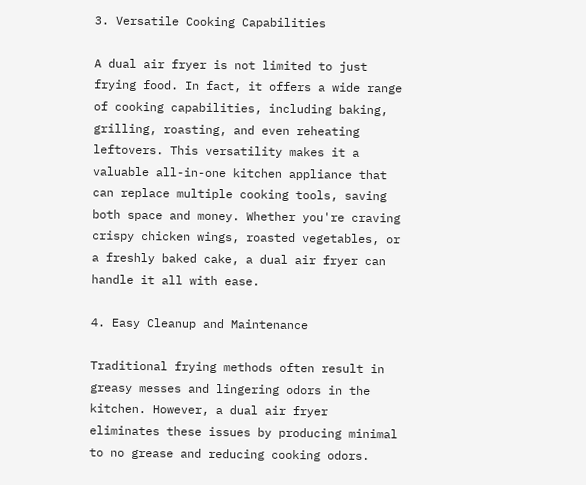3. Versatile Cooking Capabilities

A dual air fryer is not limited to just frying food. In fact, it offers a wide range of cooking capabilities, including baking, grilling, roasting, and even reheating leftovers. This versatility makes it a valuable all-in-one kitchen appliance that can replace multiple cooking tools, saving both space and money. Whether you're craving crispy chicken wings, roasted vegetables, or a freshly baked cake, a dual air fryer can handle it all with ease.

4. Easy Cleanup and Maintenance

Traditional frying methods often result in greasy messes and lingering odors in the kitchen. However, a dual air fryer eliminates these issues by producing minimal to no grease and reducing cooking odors.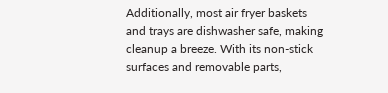Additionally, most air fryer baskets and trays are dishwasher safe, making cleanup a breeze. With its non-stick surfaces and removable parts,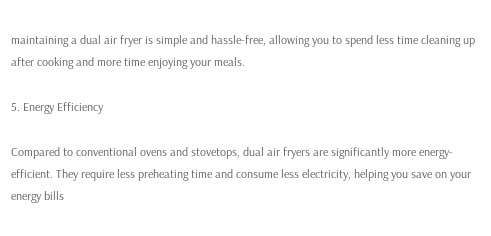maintaining a dual air fryer is simple and hassle-free, allowing you to spend less time cleaning up after cooking and more time enjoying your meals.

5. Energy Efficiency

Compared to conventional ovens and stovetops, dual air fryers are significantly more energy-efficient. They require less preheating time and consume less electricity, helping you save on your energy bills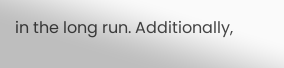in the long run. Additionally,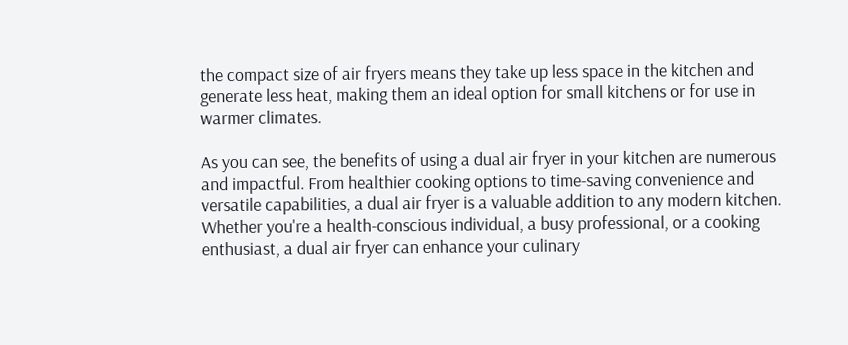the compact size of air fryers means they take up less space in the kitchen and generate less heat, making them an ideal option for small kitchens or for use in warmer climates.

As you can see, the benefits of using a dual air fryer in your kitchen are numerous and impactful. From healthier cooking options to time-saving convenience and versatile capabilities, a dual air fryer is a valuable addition to any modern kitchen. Whether you're a health-conscious individual, a busy professional, or a cooking enthusiast, a dual air fryer can enhance your culinary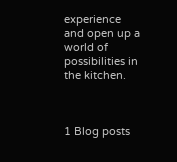experience and open up a world of possibilities in the kitchen.



1 Blog posts